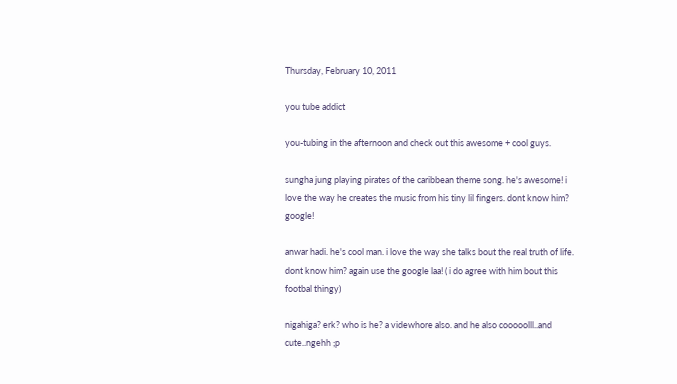Thursday, February 10, 2011

you tube addict

you-tubing in the afternoon and check out this awesome + cool guys.

sungha jung playing pirates of the caribbean theme song. he's awesome! i love the way he creates the music from his tiny lil fingers. dont know him? google!

anwar hadi. he's cool man. i love the way she talks bout the real truth of life. dont know him? again use the google laa! ( i do agree with him bout this footbal thingy)

nigahiga? erk? who is he? a videwhore also. and he also cooooolll..and cute..ngehh ;p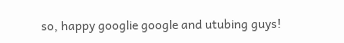so, happy googlie google and utubing guys!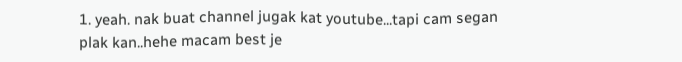1. yeah. nak buat channel jugak kat youtube...tapi cam segan plak kan..hehe macam best je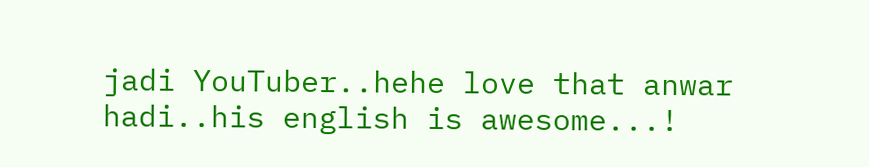jadi YouTuber..hehe love that anwar hadi..his english is awesome...!